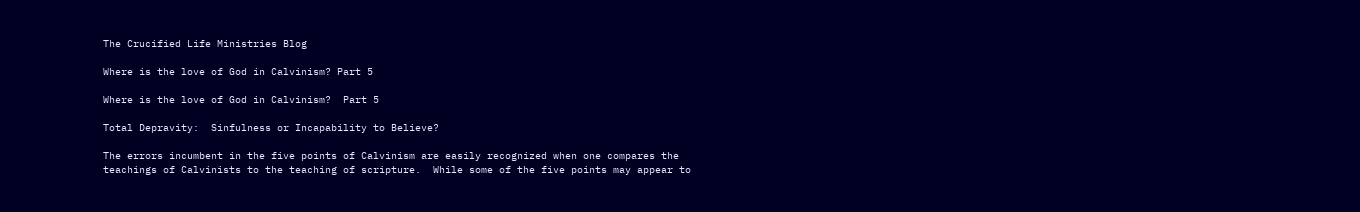The Crucified Life Ministries Blog

Where is the love of God in Calvinism? Part 5

Where is the love of God in Calvinism?  Part 5

Total Depravity:  Sinfulness or Incapability to Believe?

The errors incumbent in the five points of Calvinism are easily recognized when one compares the teachings of Calvinists to the teaching of scripture.  While some of the five points may appear to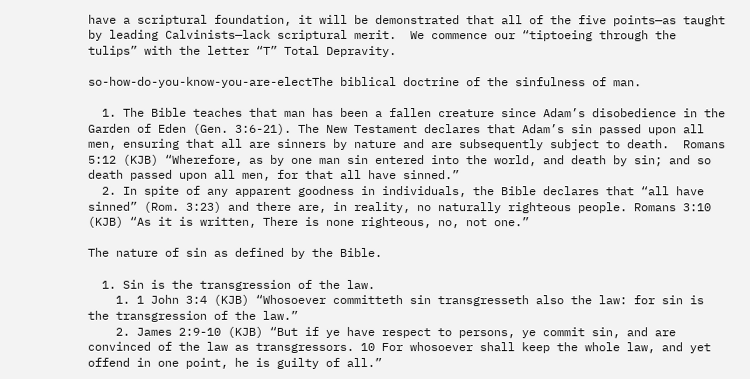have a scriptural foundation, it will be demonstrated that all of the five points—as taught by leading Calvinists—lack scriptural merit.  We commence our “tiptoeing through the tulips” with the letter “T” Total Depravity.

so-how-do-you-know-you-are-electThe biblical doctrine of the sinfulness of man.

  1. The Bible teaches that man has been a fallen creature since Adam’s disobedience in the Garden of Eden (Gen. 3:6-21). The New Testament declares that Adam’s sin passed upon all men, ensuring that all are sinners by nature and are subsequently subject to death.  Romans 5:12 (KJB) “Wherefore, as by one man sin entered into the world, and death by sin; and so death passed upon all men, for that all have sinned.”
  2. In spite of any apparent goodness in individuals, the Bible declares that “all have sinned” (Rom. 3:23) and there are, in reality, no naturally righteous people. Romans 3:10 (KJB) “As it is written, There is none righteous, no, not one.”

The nature of sin as defined by the Bible.

  1. Sin is the transgression of the law.
    1. 1 John 3:4 (KJB) “Whosoever committeth sin transgresseth also the law: for sin is the transgression of the law.”
    2. James 2:9-10 (KJB) “But if ye have respect to persons, ye commit sin, and are convinced of the law as transgressors. 10 For whosoever shall keep the whole law, and yet offend in one point, he is guilty of all.”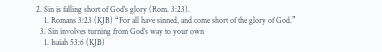2. Sin is falling short of God’s glory (Rom. 3:23).
    1. Romans 3:23 (KJB) “For all have sinned, and come short of the glory of God.”
  3. Sin involves turning from God’s way to your own
    1. Isaiah 53:6 (KJB)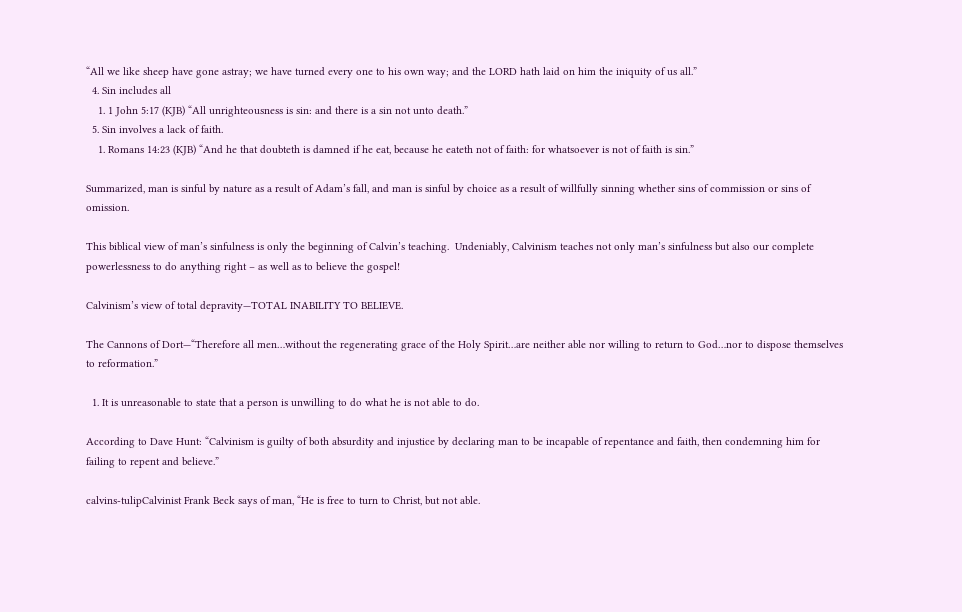“All we like sheep have gone astray; we have turned every one to his own way; and the LORD hath laid on him the iniquity of us all.”
  4. Sin includes all
    1. 1 John 5:17 (KJB) “All unrighteousness is sin: and there is a sin not unto death.”
  5. Sin involves a lack of faith.
    1. Romans 14:23 (KJB) “And he that doubteth is damned if he eat, because he eateth not of faith: for whatsoever is not of faith is sin.”

Summarized, man is sinful by nature as a result of Adam’s fall, and man is sinful by choice as a result of willfully sinning whether sins of commission or sins of omission.

This biblical view of man’s sinfulness is only the beginning of Calvin’s teaching.  Undeniably, Calvinism teaches not only man’s sinfulness but also our complete powerlessness to do anything right – as well as to believe the gospel!

Calvinism’s view of total depravity—TOTAL INABILITY TO BELIEVE.

The Cannons of Dort—“Therefore all men…without the regenerating grace of the Holy Spirit…are neither able nor willing to return to God…nor to dispose themselves to reformation.”

  1. It is unreasonable to state that a person is unwilling to do what he is not able to do.

According to Dave Hunt: “Calvinism is guilty of both absurdity and injustice by declaring man to be incapable of repentance and faith, then condemning him for failing to repent and believe.”

calvins-tulipCalvinist Frank Beck says of man, “He is free to turn to Christ, but not able.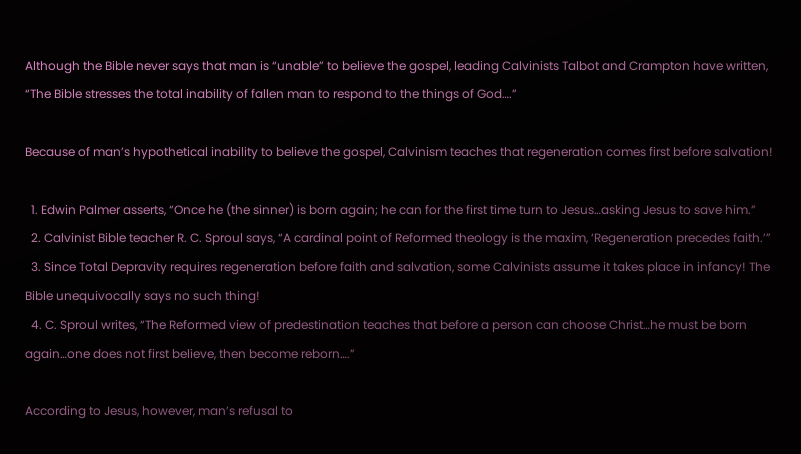Although the Bible never says that man is “unable” to believe the gospel, leading Calvinists Talbot and Crampton have written, “The Bible stresses the total inability of fallen man to respond to the things of God….”

Because of man’s hypothetical inability to believe the gospel, Calvinism teaches that regeneration comes first before salvation!

  1. Edwin Palmer asserts, “Once he (the sinner) is born again; he can for the first time turn to Jesus…asking Jesus to save him.”
  2. Calvinist Bible teacher R. C. Sproul says, “A cardinal point of Reformed theology is the maxim, ‘Regeneration precedes faith.’”
  3. Since Total Depravity requires regeneration before faith and salvation, some Calvinists assume it takes place in infancy! The Bible unequivocally says no such thing!
  4. C. Sproul writes, “The Reformed view of predestination teaches that before a person can choose Christ…he must be born again…one does not first believe, then become reborn….”

According to Jesus, however, man’s refusal to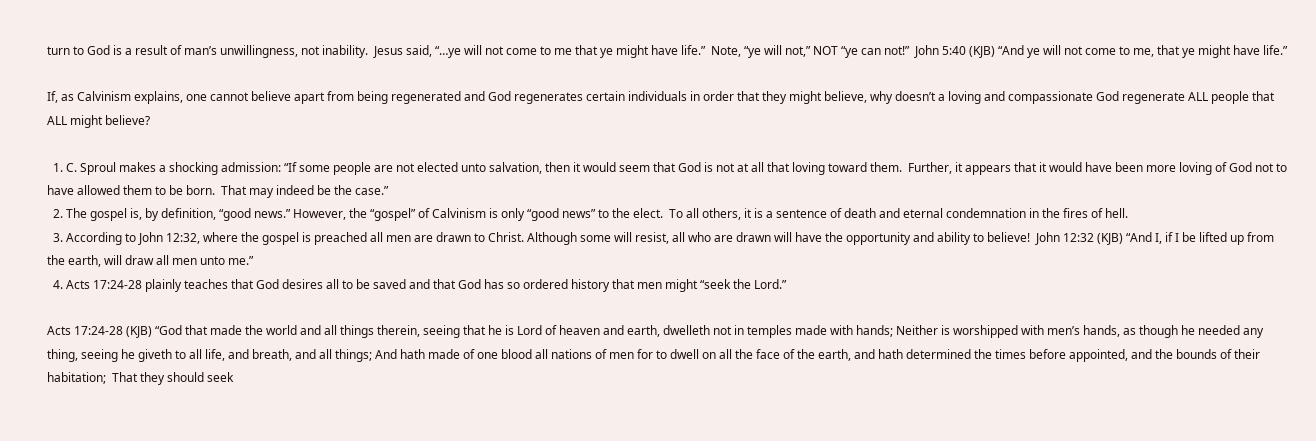turn to God is a result of man’s unwillingness, not inability.  Jesus said, “…ye will not come to me that ye might have life.”  Note, “ye will not,” NOT “ye can not!”  John 5:40 (KJB) “And ye will not come to me, that ye might have life.”

If, as Calvinism explains, one cannot believe apart from being regenerated and God regenerates certain individuals in order that they might believe, why doesn’t a loving and compassionate God regenerate ALL people that ALL might believe?

  1. C. Sproul makes a shocking admission: “If some people are not elected unto salvation, then it would seem that God is not at all that loving toward them.  Further, it appears that it would have been more loving of God not to have allowed them to be born.  That may indeed be the case.”
  2. The gospel is, by definition, “good news.” However, the “gospel” of Calvinism is only “good news” to the elect.  To all others, it is a sentence of death and eternal condemnation in the fires of hell.
  3. According to John 12:32, where the gospel is preached all men are drawn to Christ. Although some will resist, all who are drawn will have the opportunity and ability to believe!  John 12:32 (KJB) “And I, if I be lifted up from the earth, will draw all men unto me.”
  4. Acts 17:24-28 plainly teaches that God desires all to be saved and that God has so ordered history that men might “seek the Lord.”

Acts 17:24-28 (KJB) “God that made the world and all things therein, seeing that he is Lord of heaven and earth, dwelleth not in temples made with hands; Neither is worshipped with men’s hands, as though he needed any thing, seeing he giveth to all life, and breath, and all things; And hath made of one blood all nations of men for to dwell on all the face of the earth, and hath determined the times before appointed, and the bounds of their habitation;  That they should seek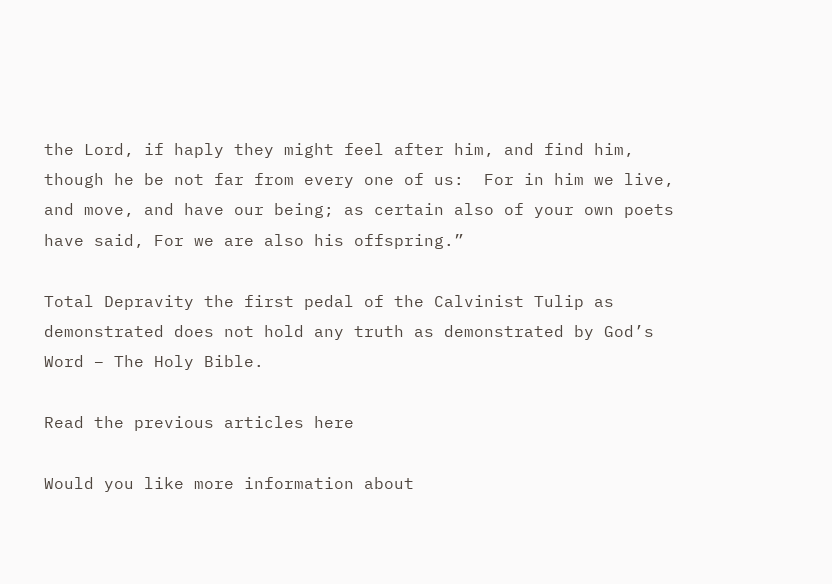the Lord, if haply they might feel after him, and find him, though he be not far from every one of us:  For in him we live, and move, and have our being; as certain also of your own poets have said, For we are also his offspring.”

Total Depravity the first pedal of the Calvinist Tulip as demonstrated does not hold any truth as demonstrated by God’s Word – The Holy Bible.

Read the previous articles here

Would you like more information about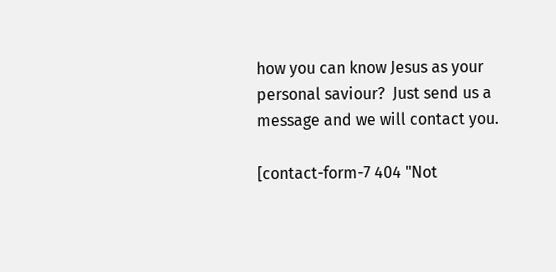how you can know Jesus as your personal saviour?  Just send us a message and we will contact you.

[contact-form-7 404 "Not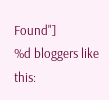Found"]
%d bloggers like this: